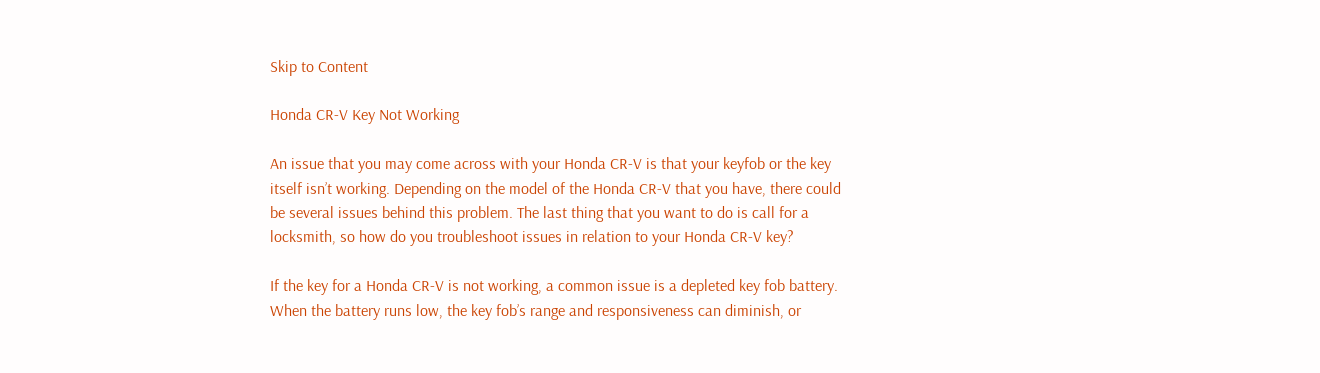Skip to Content

Honda CR-V Key Not Working

An issue that you may come across with your Honda CR-V is that your keyfob or the key itself isn’t working. Depending on the model of the Honda CR-V that you have, there could be several issues behind this problem. The last thing that you want to do is call for a locksmith, so how do you troubleshoot issues in relation to your Honda CR-V key?

If the key for a Honda CR-V is not working, a common issue is a depleted key fob battery. When the battery runs low, the key fob’s range and responsiveness can diminish, or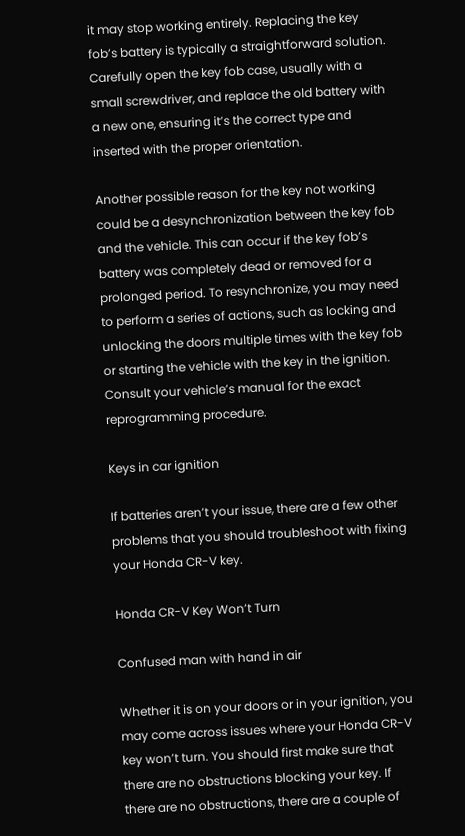it may stop working entirely. Replacing the key fob’s battery is typically a straightforward solution. Carefully open the key fob case, usually with a small screwdriver, and replace the old battery with a new one, ensuring it’s the correct type and inserted with the proper orientation.

Another possible reason for the key not working could be a desynchronization between the key fob and the vehicle. This can occur if the key fob’s battery was completely dead or removed for a prolonged period. To resynchronize, you may need to perform a series of actions, such as locking and unlocking the doors multiple times with the key fob or starting the vehicle with the key in the ignition. Consult your vehicle’s manual for the exact reprogramming procedure.

Keys in car ignition

If batteries aren’t your issue, there are a few other problems that you should troubleshoot with fixing your Honda CR-V key.

Honda CR-V Key Won’t Turn

Confused man with hand in air

Whether it is on your doors or in your ignition, you may come across issues where your Honda CR-V key won’t turn. You should first make sure that there are no obstructions blocking your key. If there are no obstructions, there are a couple of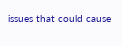issues that could cause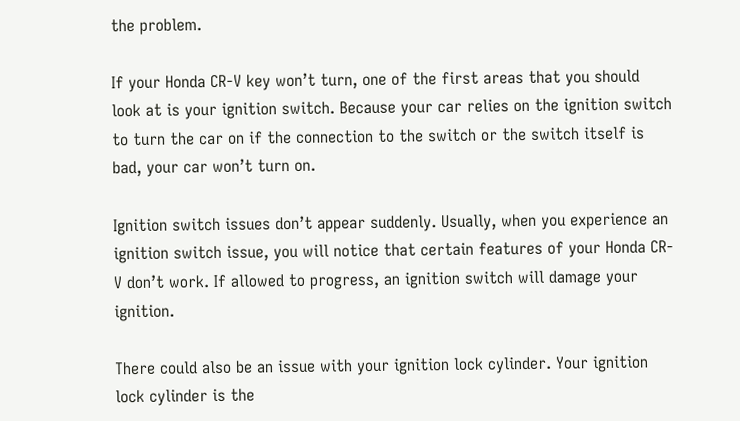the problem.

If your Honda CR-V key won’t turn, one of the first areas that you should look at is your ignition switch. Because your car relies on the ignition switch to turn the car on if the connection to the switch or the switch itself is bad, your car won’t turn on.

Ignition switch issues don’t appear suddenly. Usually, when you experience an ignition switch issue, you will notice that certain features of your Honda CR-V don’t work. If allowed to progress, an ignition switch will damage your ignition.

There could also be an issue with your ignition lock cylinder. Your ignition lock cylinder is the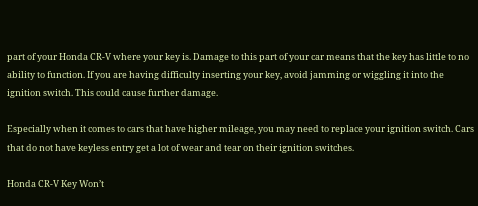part of your Honda CR-V where your key is. Damage to this part of your car means that the key has little to no ability to function. If you are having difficulty inserting your key, avoid jamming or wiggling it into the ignition switch. This could cause further damage.

Especially when it comes to cars that have higher mileage, you may need to replace your ignition switch. Cars that do not have keyless entry get a lot of wear and tear on their ignition switches.

Honda CR-V Key Won’t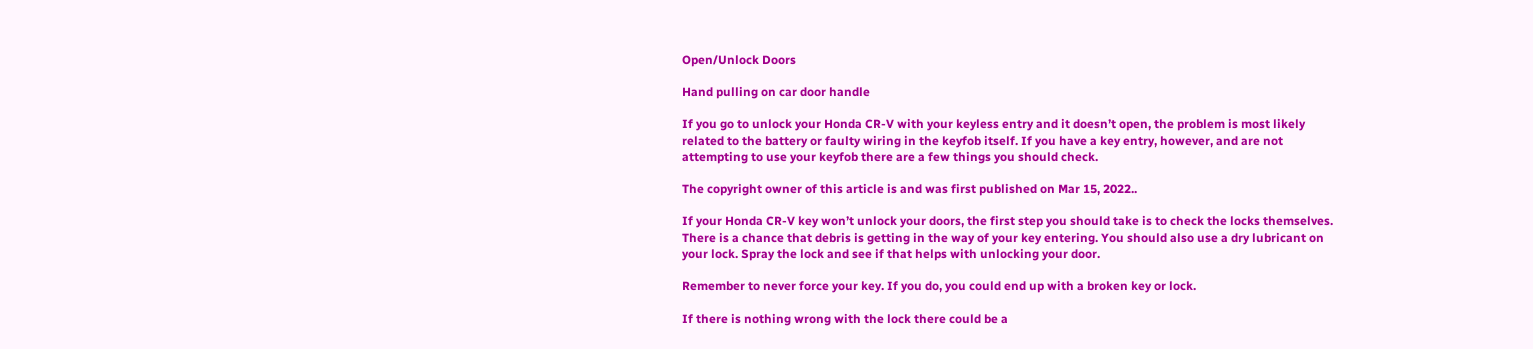Open/Unlock Doors

Hand pulling on car door handle

If you go to unlock your Honda CR-V with your keyless entry and it doesn’t open, the problem is most likely related to the battery or faulty wiring in the keyfob itself. If you have a key entry, however, and are not attempting to use your keyfob there are a few things you should check.

The copyright owner of this article is and was first published on Mar 15, 2022..

If your Honda CR-V key won’t unlock your doors, the first step you should take is to check the locks themselves. There is a chance that debris is getting in the way of your key entering. You should also use a dry lubricant on your lock. Spray the lock and see if that helps with unlocking your door.

Remember to never force your key. If you do, you could end up with a broken key or lock.

If there is nothing wrong with the lock there could be a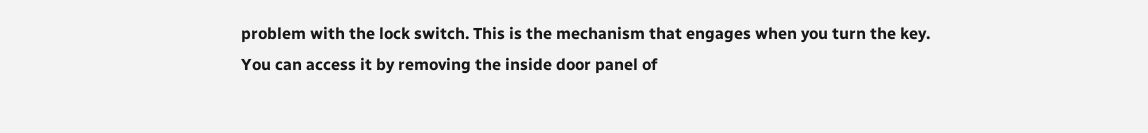problem with the lock switch. This is the mechanism that engages when you turn the key. You can access it by removing the inside door panel of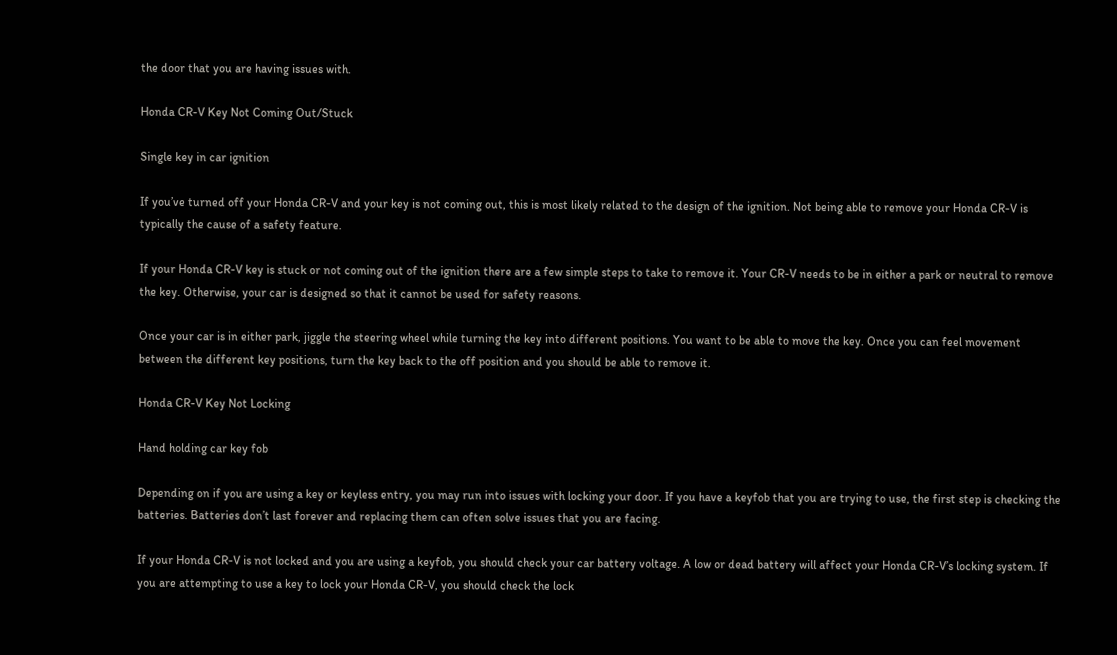the door that you are having issues with.

Honda CR-V Key Not Coming Out/Stuck

Single key in car ignition

If you’ve turned off your Honda CR-V and your key is not coming out, this is most likely related to the design of the ignition. Not being able to remove your Honda CR-V is typically the cause of a safety feature.

If your Honda CR-V key is stuck or not coming out of the ignition there are a few simple steps to take to remove it. Your CR-V needs to be in either a park or neutral to remove the key. Otherwise, your car is designed so that it cannot be used for safety reasons.

Once your car is in either park, jiggle the steering wheel while turning the key into different positions. You want to be able to move the key. Once you can feel movement between the different key positions, turn the key back to the off position and you should be able to remove it.

Honda CR-V Key Not Locking

Hand holding car key fob

Depending on if you are using a key or keyless entry, you may run into issues with locking your door. If you have a keyfob that you are trying to use, the first step is checking the batteries. Batteries don’t last forever and replacing them can often solve issues that you are facing.

If your Honda CR-V is not locked and you are using a keyfob, you should check your car battery voltage. A low or dead battery will affect your Honda CR-V’s locking system. If you are attempting to use a key to lock your Honda CR-V, you should check the lock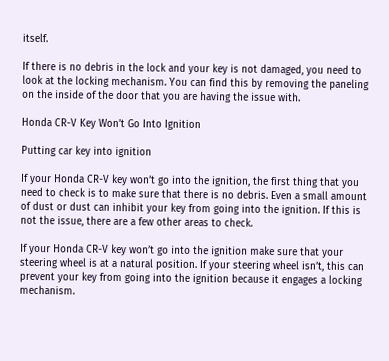itself.

If there is no debris in the lock and your key is not damaged, you need to look at the locking mechanism. You can find this by removing the paneling on the inside of the door that you are having the issue with.

Honda CR-V Key Won’t Go Into Ignition

Putting car key into ignition

If your Honda CR-V key won’t go into the ignition, the first thing that you need to check is to make sure that there is no debris. Even a small amount of dust or dust can inhibit your key from going into the ignition. If this is not the issue, there are a few other areas to check.

If your Honda CR-V key won’t go into the ignition make sure that your steering wheel is at a natural position. If your steering wheel isn’t, this can prevent your key from going into the ignition because it engages a locking mechanism.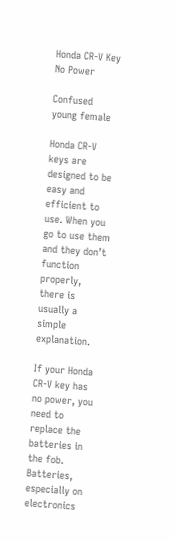Honda CR-V Key No Power

Confused young female

Honda CR-V keys are designed to be easy and efficient to use. When you go to use them and they don’t function properly, there is usually a simple explanation.

If your Honda CR-V key has no power, you need to replace the batteries in the fob. Batteries, especially on electronics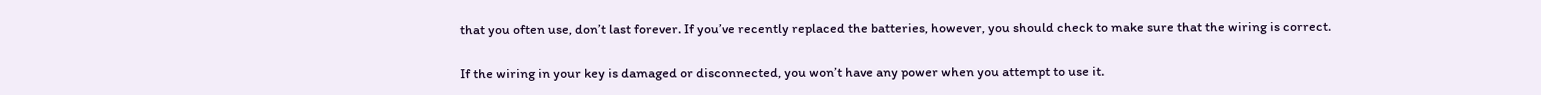that you often use, don’t last forever. If you’ve recently replaced the batteries, however, you should check to make sure that the wiring is correct.

If the wiring in your key is damaged or disconnected, you won’t have any power when you attempt to use it.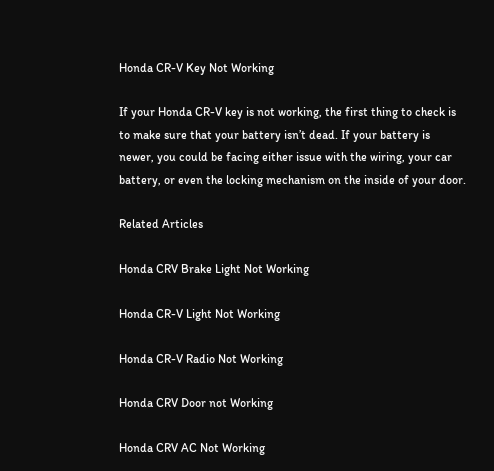Honda CR-V Key Not Working

If your Honda CR-V key is not working, the first thing to check is to make sure that your battery isn’t dead. If your battery is newer, you could be facing either issue with the wiring, your car battery, or even the locking mechanism on the inside of your door.

Related Articles

Honda CRV Brake Light Not Working

Honda CR-V Light Not Working

Honda CR-V Radio Not Working

Honda CRV Door not Working

Honda CRV AC Not Working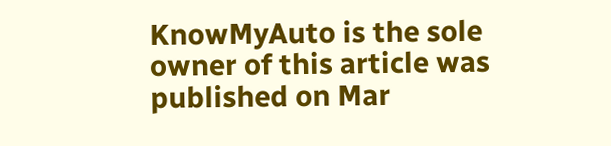KnowMyAuto is the sole owner of this article was published on Mar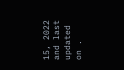15, 2022 and last updated on .